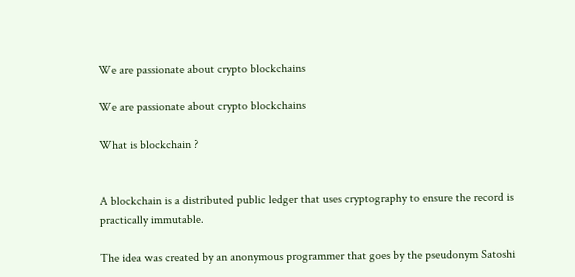We are passionate about crypto blockchains

We are passionate about crypto blockchains

What is blockchain ?


A blockchain is a distributed public ledger that uses cryptography to ensure the record is practically immutable.

The idea was created by an anonymous programmer that goes by the pseudonym Satoshi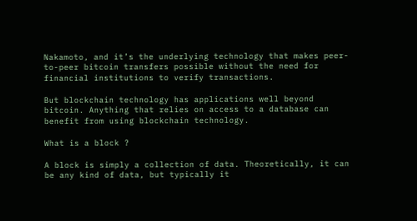Nakamoto, and it’s the underlying technology that makes peer-to-peer bitcoin transfers possible without the need for financial institutions to verify transactions.

But blockchain technology has applications well beyond bitcoin. Anything that relies on access to a database can benefit from using blockchain technology.

What is a block ?

A block is simply a collection of data. Theoretically, it can be any kind of data, but typically it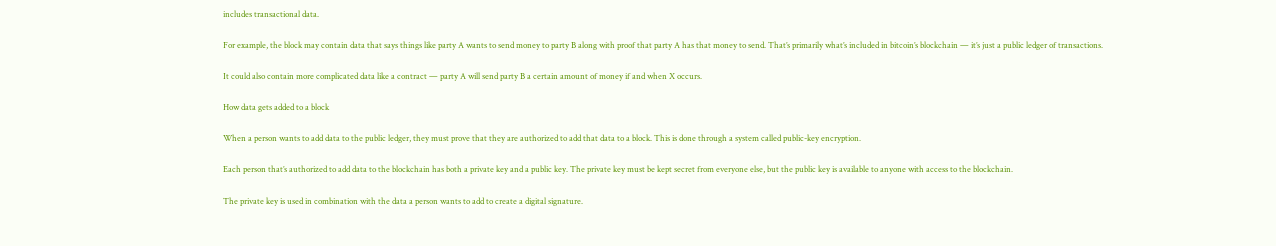includes transactional data.

For example, the block may contain data that says things like party A wants to send money to party B along with proof that party A has that money to send. That’s primarily what’s included in bitcoin’s blockchain — it’s just a public ledger of transactions.

It could also contain more complicated data like a contract — party A will send party B a certain amount of money if and when X occurs.

How data gets added to a block

When a person wants to add data to the public ledger, they must prove that they are authorized to add that data to a block. This is done through a system called public-key encryption.

Each person that’s authorized to add data to the blockchain has both a private key and a public key. The private key must be kept secret from everyone else, but the public key is available to anyone with access to the blockchain.

The private key is used in combination with the data a person wants to add to create a digital signature.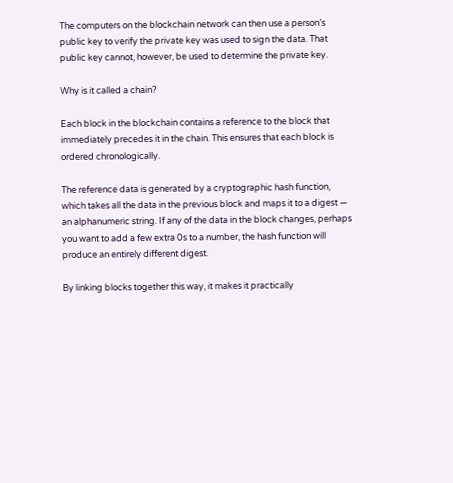The computers on the blockchain network can then use a person’s public key to verify the private key was used to sign the data. That public key cannot, however, be used to determine the private key.

Why is it called a chain?

Each block in the blockchain contains a reference to the block that immediately precedes it in the chain. This ensures that each block is ordered chronologically.

The reference data is generated by a cryptographic hash function, which takes all the data in the previous block and maps it to a digest — an alphanumeric string. If any of the data in the block changes, perhaps you want to add a few extra 0s to a number, the hash function will produce an entirely different digest.

By linking blocks together this way, it makes it practically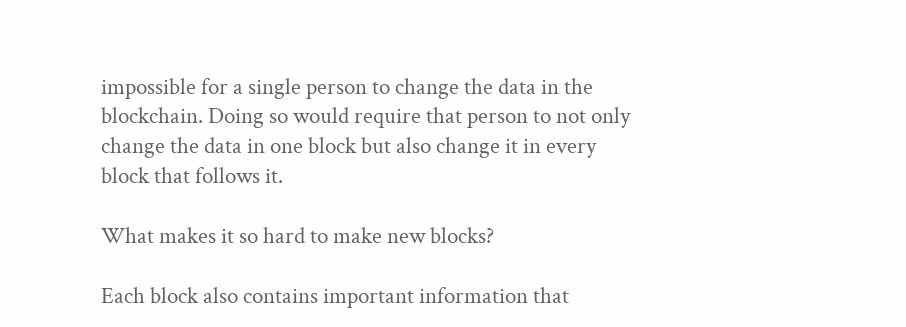impossible for a single person to change the data in the blockchain. Doing so would require that person to not only change the data in one block but also change it in every block that follows it.

What makes it so hard to make new blocks?

Each block also contains important information that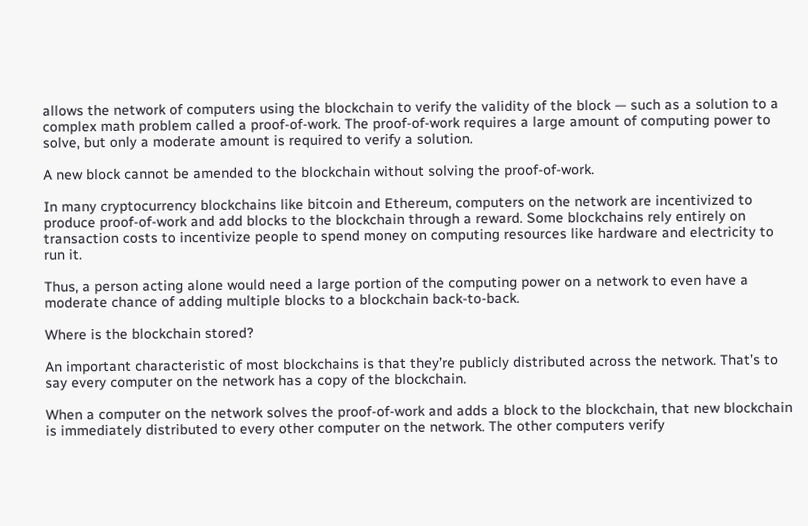allows the network of computers using the blockchain to verify the validity of the block — such as a solution to a complex math problem called a proof-of-work. The proof-of-work requires a large amount of computing power to solve, but only a moderate amount is required to verify a solution.

A new block cannot be amended to the blockchain without solving the proof-of-work.

In many cryptocurrency blockchains like bitcoin and Ethereum, computers on the network are incentivized to produce proof-of-work and add blocks to the blockchain through a reward. Some blockchains rely entirely on transaction costs to incentivize people to spend money on computing resources like hardware and electricity to run it.

Thus, a person acting alone would need a large portion of the computing power on a network to even have a moderate chance of adding multiple blocks to a blockchain back-to-back.

Where is the blockchain stored?

An important characteristic of most blockchains is that they’re publicly distributed across the network. That’s to say every computer on the network has a copy of the blockchain.

When a computer on the network solves the proof-of-work and adds a block to the blockchain, that new blockchain is immediately distributed to every other computer on the network. The other computers verify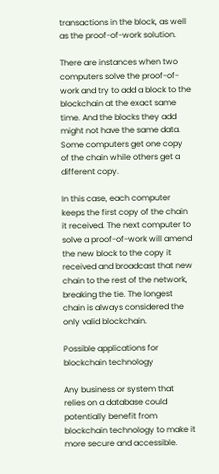transactions in the block, as well as the proof-of-work solution.

There are instances when two computers solve the proof-of-work and try to add a block to the blockchain at the exact same time. And the blocks they add might not have the same data. Some computers get one copy of the chain while others get a different copy.

In this case, each computer keeps the first copy of the chain it received. The next computer to solve a proof-of-work will amend the new block to the copy it received and broadcast that new chain to the rest of the network, breaking the tie. The longest chain is always considered the only valid blockchain.

Possible applications for blockchain technology

Any business or system that relies on a database could potentially benefit from blockchain technology to make it more secure and accessible.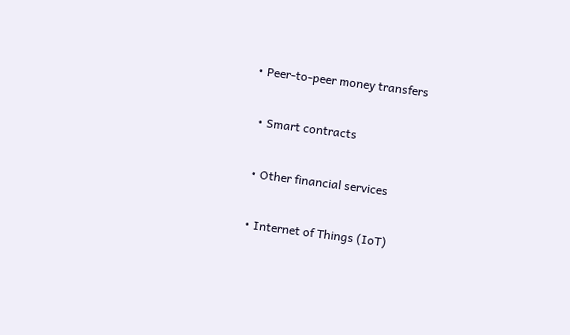• Peer-to-peer money transfers

  • Smart contracts

  • Other financial services

  • Internet of Things (IoT)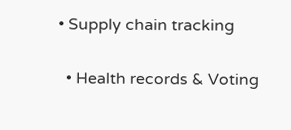• Supply chain tracking

  • Health records & Voting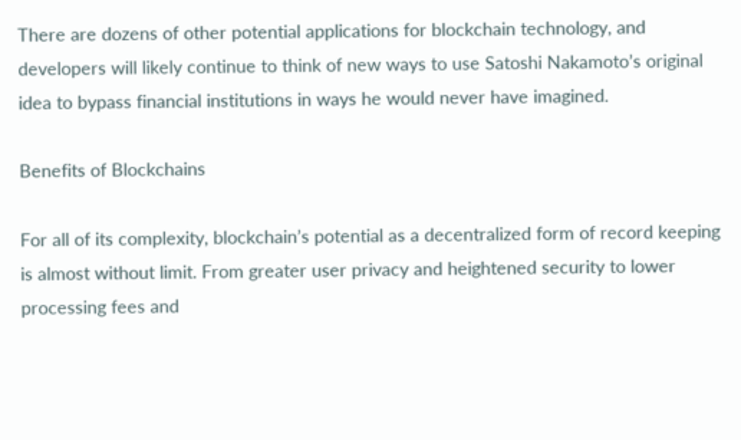There are dozens of other potential applications for blockchain technology, and developers will likely continue to think of new ways to use Satoshi Nakamoto’s original idea to bypass financial institutions in ways he would never have imagined.

Benefits of Blockchains

For all of its complexity, blockchain’s potential as a decentralized form of record keeping is almost without limit. From greater user privacy and heightened security to lower processing fees and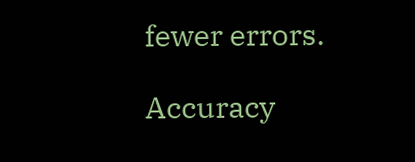fewer errors.

Accuracy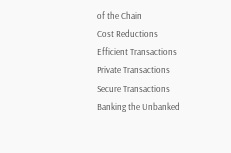of the Chain
Cost Reductions
Efficient Transactions
Private Transactions
Secure Transactions
Banking the Unbanked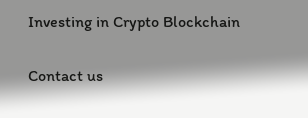Investing in Crypto Blockchain

Contact us